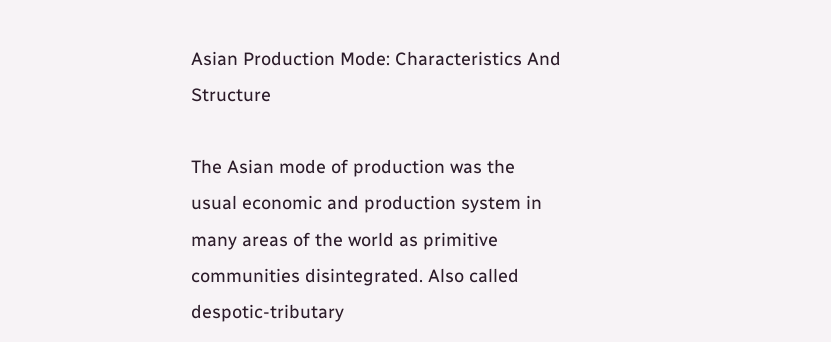Asian Production Mode: Characteristics And Structure

The Asian mode of production was the usual economic and production system in many areas of the world as primitive communities disintegrated. Also called despotic-tributary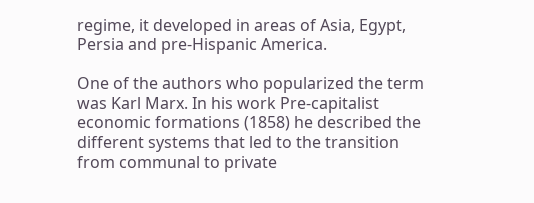regime, it developed in areas of Asia, Egypt, Persia and pre-Hispanic America.

One of the authors who popularized the term was Karl Marx. In his work Pre-capitalist economic formations (1858) he described the different systems that led to the transition from communal to private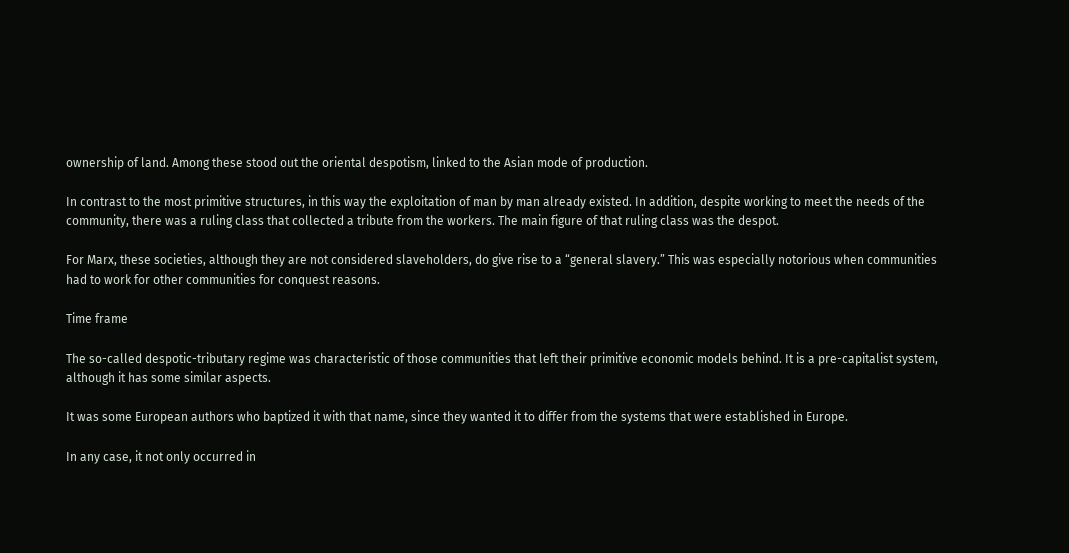ownership of land. Among these stood out the oriental despotism, linked to the Asian mode of production.

In contrast to the most primitive structures, in this way the exploitation of man by man already existed. In addition, despite working to meet the needs of the community, there was a ruling class that collected a tribute from the workers. The main figure of that ruling class was the despot.

For Marx, these societies, although they are not considered slaveholders, do give rise to a “general slavery.” This was especially notorious when communities had to work for other communities for conquest reasons.

Time frame

The so-called despotic-tributary regime was characteristic of those communities that left their primitive economic models behind. It is a pre-capitalist system, although it has some similar aspects.

It was some European authors who baptized it with that name, since they wanted it to differ from the systems that were established in Europe.

In any case, it not only occurred in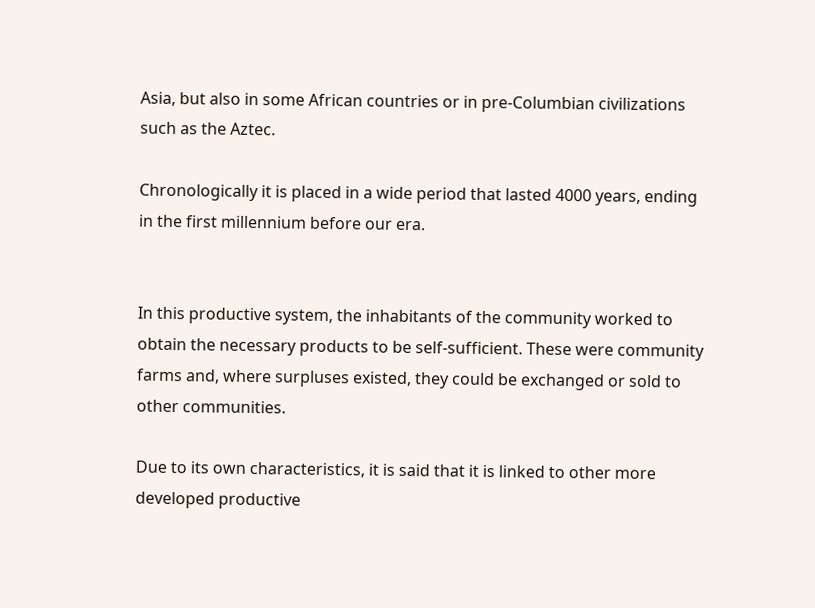Asia, but also in some African countries or in pre-Columbian civilizations such as the Aztec.

Chronologically it is placed in a wide period that lasted 4000 years, ending in the first millennium before our era.


In this productive system, the inhabitants of the community worked to obtain the necessary products to be self-sufficient. These were community farms and, where surpluses existed, they could be exchanged or sold to other communities.

Due to its own characteristics, it is said that it is linked to other more developed productive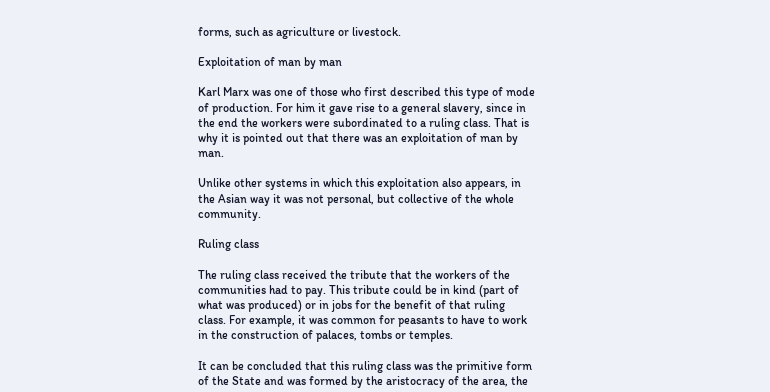forms, such as agriculture or livestock.

Exploitation of man by man

Karl Marx was one of those who first described this type of mode of production. For him it gave rise to a general slavery, since in the end the workers were subordinated to a ruling class. That is why it is pointed out that there was an exploitation of man by man.

Unlike other systems in which this exploitation also appears, in the Asian way it was not personal, but collective of the whole community.

Ruling class

The ruling class received the tribute that the workers of the communities had to pay. This tribute could be in kind (part of what was produced) or in jobs for the benefit of that ruling class. For example, it was common for peasants to have to work in the construction of palaces, tombs or temples.

It can be concluded that this ruling class was the primitive form of the State and was formed by the aristocracy of the area, the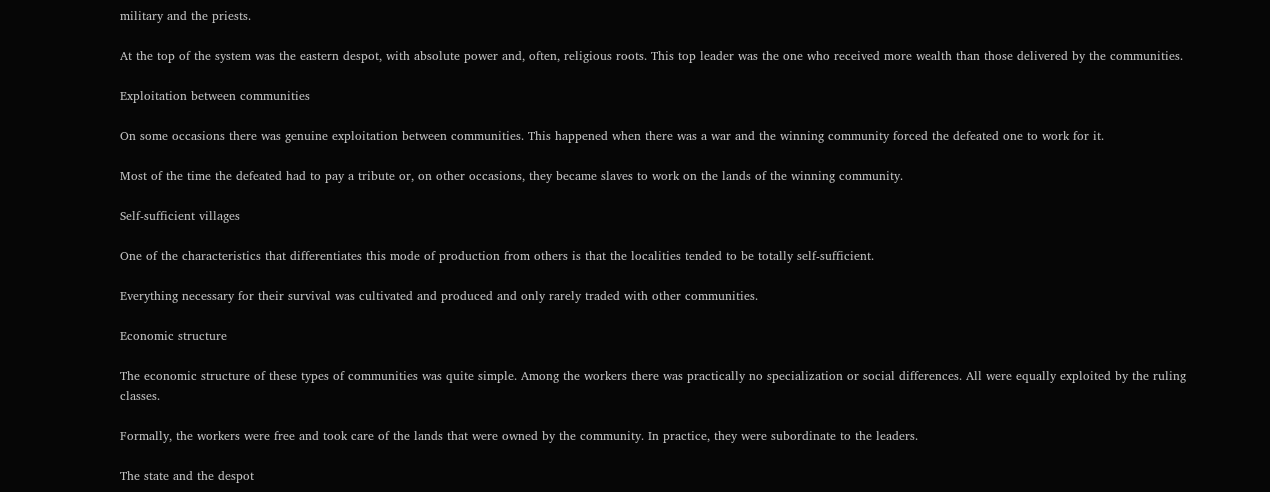military and the priests.

At the top of the system was the eastern despot, with absolute power and, often, religious roots. This top leader was the one who received more wealth than those delivered by the communities.

Exploitation between communities

On some occasions there was genuine exploitation between communities. This happened when there was a war and the winning community forced the defeated one to work for it.

Most of the time the defeated had to pay a tribute or, on other occasions, they became slaves to work on the lands of the winning community.

Self-sufficient villages

One of the characteristics that differentiates this mode of production from others is that the localities tended to be totally self-sufficient.

Everything necessary for their survival was cultivated and produced and only rarely traded with other communities.

Economic structure

The economic structure of these types of communities was quite simple. Among the workers there was practically no specialization or social differences. All were equally exploited by the ruling classes.

Formally, the workers were free and took care of the lands that were owned by the community. In practice, they were subordinate to the leaders.

The state and the despot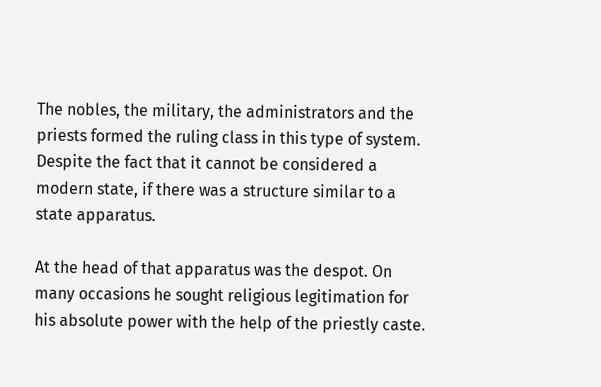The nobles, the military, the administrators and the priests formed the ruling class in this type of system. Despite the fact that it cannot be considered a modern state, if there was a structure similar to a state apparatus.

At the head of that apparatus was the despot. On many occasions he sought religious legitimation for his absolute power with the help of the priestly caste.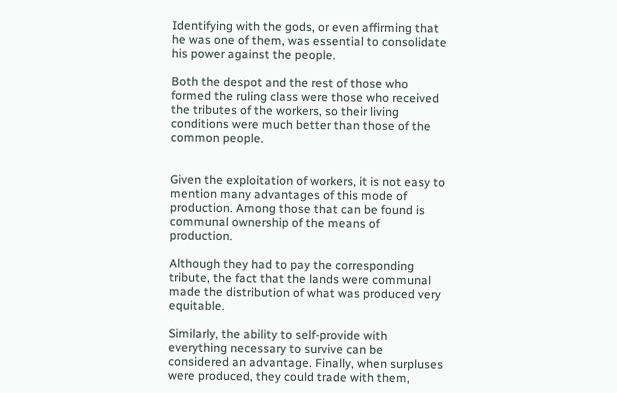Identifying with the gods, or even affirming that he was one of them, was essential to consolidate his power against the people.

Both the despot and the rest of those who formed the ruling class were those who received the tributes of the workers, so their living conditions were much better than those of the common people.


Given the exploitation of workers, it is not easy to mention many advantages of this mode of production. Among those that can be found is communal ownership of the means of production.

Although they had to pay the corresponding tribute, the fact that the lands were communal made the distribution of what was produced very equitable.

Similarly, the ability to self-provide with everything necessary to survive can be considered an advantage. Finally, when surpluses were produced, they could trade with them,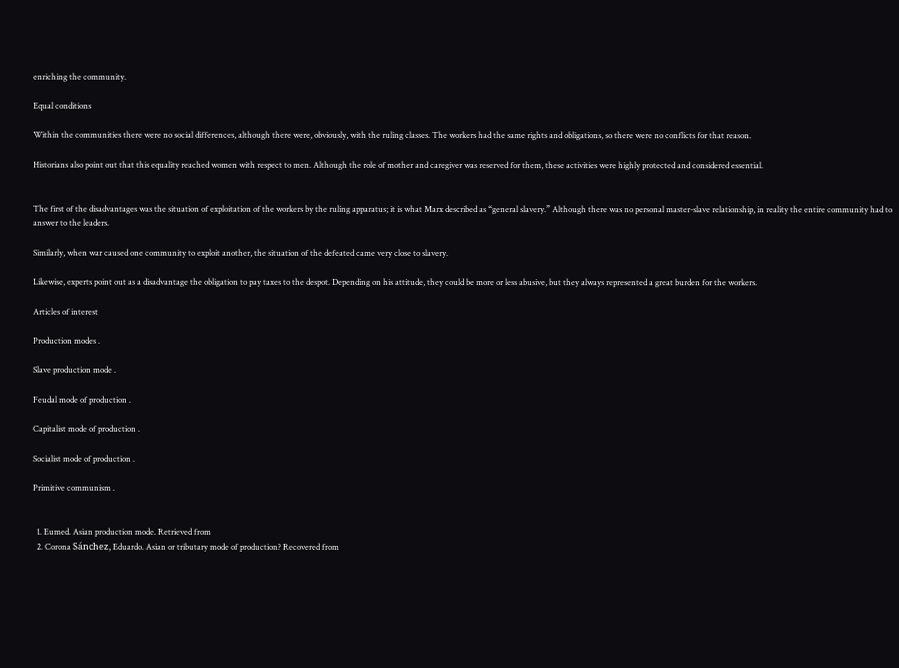enriching the community.

Equal conditions

Within the communities there were no social differences, although there were, obviously, with the ruling classes. The workers had the same rights and obligations, so there were no conflicts for that reason.

Historians also point out that this equality reached women with respect to men. Although the role of mother and caregiver was reserved for them, these activities were highly protected and considered essential.


The first of the disadvantages was the situation of exploitation of the workers by the ruling apparatus; it is what Marx described as “general slavery.” Although there was no personal master-slave relationship, in reality the entire community had to answer to the leaders.

Similarly, when war caused one community to exploit another, the situation of the defeated came very close to slavery.

Likewise, experts point out as a disadvantage the obligation to pay taxes to the despot. Depending on his attitude, they could be more or less abusive, but they always represented a great burden for the workers.

Articles of interest

Production modes .

Slave production mode .

Feudal mode of production .

Capitalist mode of production .

Socialist mode of production .

Primitive communism .


  1. Eumed. Asian production mode. Retrieved from
  2. Corona Sánchez, Eduardo. Asian or tributary mode of production? Recovered from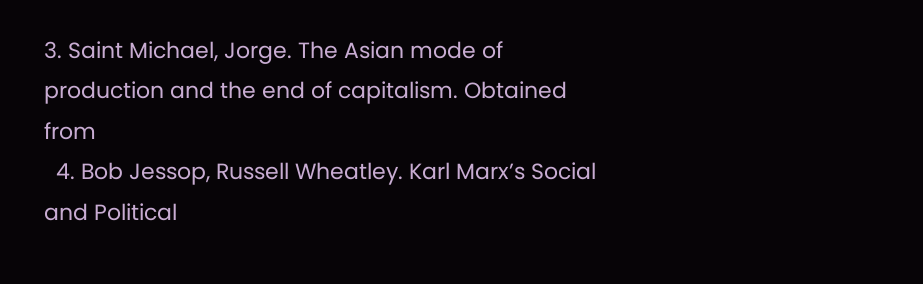3. Saint Michael, Jorge. The Asian mode of production and the end of capitalism. Obtained from
  4. Bob Jessop, Russell Wheatley. Karl Marx’s Social and Political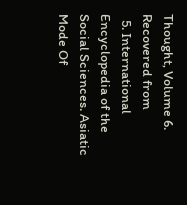Thought, Volume 6. Recovered from
  5. International Encyclopedia of the Social Sciences. Asiatic Mode Of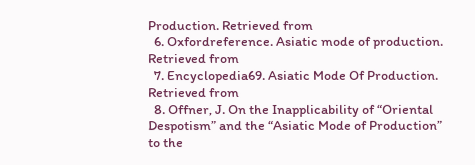Production. Retrieved from
  6. Oxfordreference. Asiatic mode of production. Retrieved from
  7. Encyclopedia69. Asiatic Mode Of Production. Retrieved from
  8. Offner, J. On the Inapplicability of “Oriental Despotism” and the “Asiatic Mode of Production” to the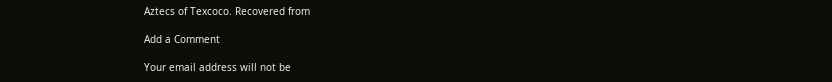Aztecs of Texcoco. Recovered from

Add a Comment

Your email address will not be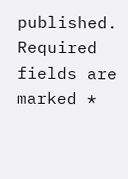published. Required fields are marked *